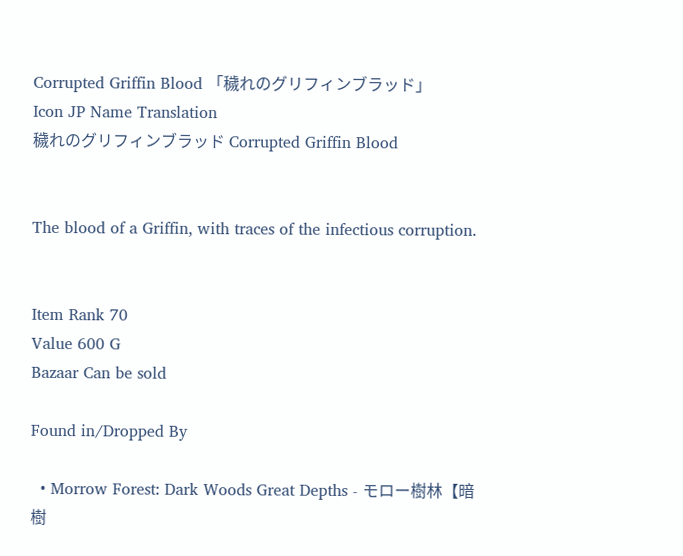Corrupted Griffin Blood 「穢れのグリフィンブラッド」
Icon JP Name Translation
穢れのグリフィンブラッド Corrupted Griffin Blood


The blood of a Griffin, with traces of the infectious corruption.


Item Rank 70
Value 600 G
Bazaar Can be sold

Found in/Dropped By

  • Morrow Forest: Dark Woods Great Depths - モロー樹林【暗樹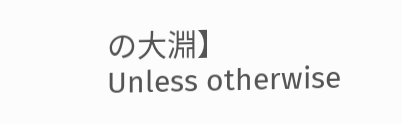の大淵】
Unless otherwise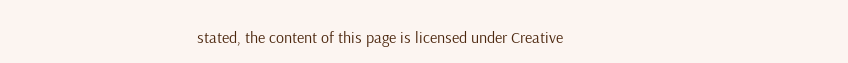stated, the content of this page is licensed under Creative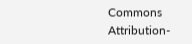Commons Attribution-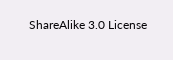ShareAlike 3.0 License